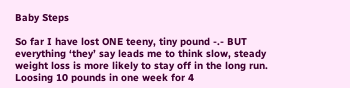Baby Steps

So far I have lost ONE teeny, tiny pound -.- BUT everything ‘they’ say leads me to think slow, steady weight loss is more likely to stay off in the long run.  Loosing 10 pounds in one week for 4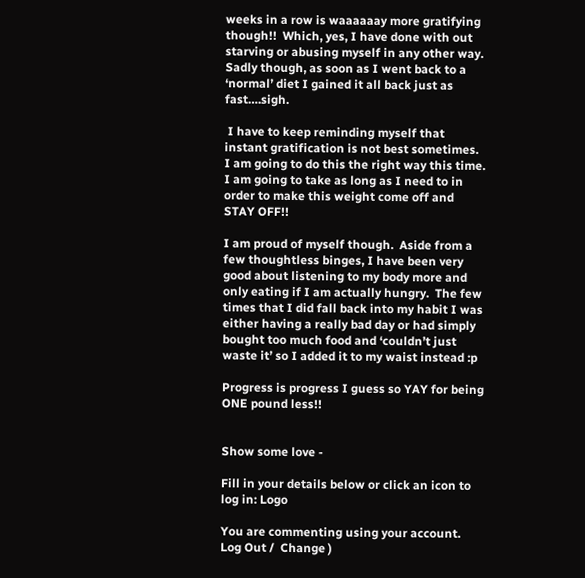weeks in a row is waaaaaay more gratifying though!!  Which, yes, I have done with out starving or abusing myself in any other way.  Sadly though, as soon as I went back to a ‘normal’ diet I gained it all back just as fast….sigh.

 I have to keep reminding myself that instant gratification is not best sometimes.  I am going to do this the right way this time.  I am going to take as long as I need to in order to make this weight come off and STAY OFF!!

I am proud of myself though.  Aside from a few thoughtless binges, I have been very good about listening to my body more and only eating if I am actually hungry.  The few times that I did fall back into my habit I was either having a really bad day or had simply bought too much food and ‘couldn’t just waste it’ so I added it to my waist instead :p

Progress is progress I guess so YAY for being ONE pound less!!


Show some love -

Fill in your details below or click an icon to log in: Logo

You are commenting using your account. Log Out /  Change )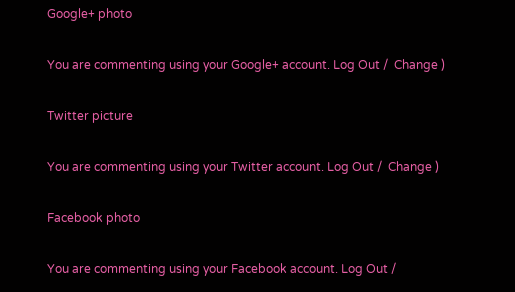Google+ photo

You are commenting using your Google+ account. Log Out /  Change )

Twitter picture

You are commenting using your Twitter account. Log Out /  Change )

Facebook photo

You are commenting using your Facebook account. Log Out /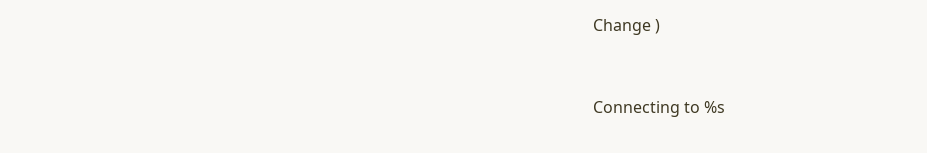Change )


Connecting to %s